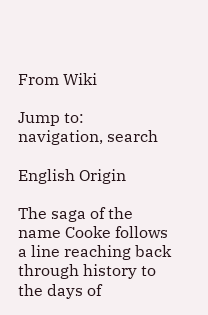From Wiki

Jump to: navigation, search

English Origin

The saga of the name Cooke follows a line reaching back through history to the days of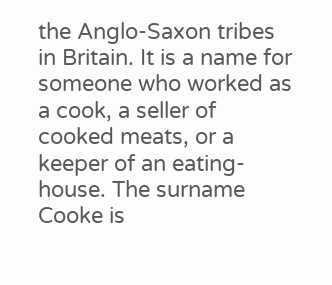the Anglo-Saxon tribes in Britain. It is a name for someone who worked as a cook, a seller of cooked meats, or a keeper of an eating-house. The surname Cooke is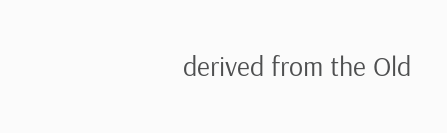derived from the Old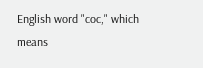English word "coc," which means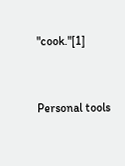"cook."[1]


Personal tools